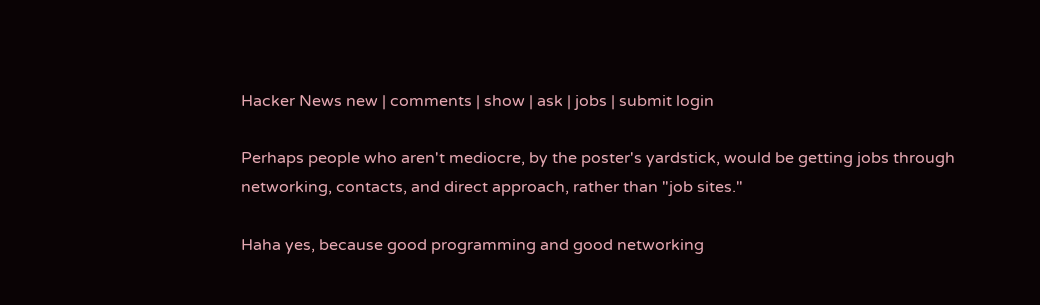Hacker News new | comments | show | ask | jobs | submit login

Perhaps people who aren't mediocre, by the poster's yardstick, would be getting jobs through networking, contacts, and direct approach, rather than "job sites."

Haha yes, because good programming and good networking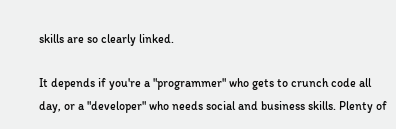skills are so clearly linked.

It depends if you're a "programmer" who gets to crunch code all day, or a "developer" who needs social and business skills. Plenty of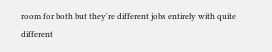room for both but they're different jobs entirely with quite different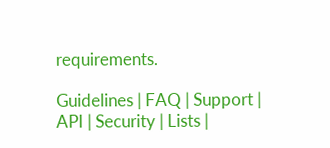requirements.

Guidelines | FAQ | Support | API | Security | Lists |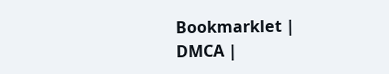Bookmarklet | DMCA |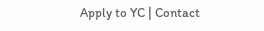Apply to YC | Contact